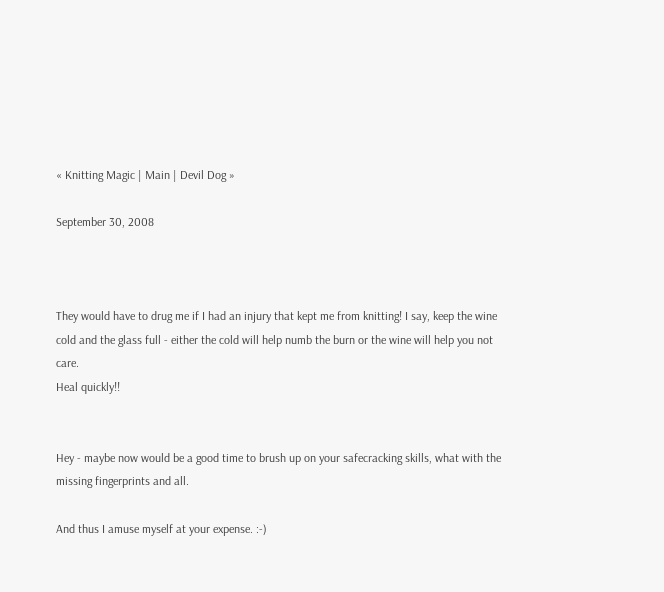« Knitting Magic | Main | Devil Dog »

September 30, 2008



They would have to drug me if I had an injury that kept me from knitting! I say, keep the wine cold and the glass full - either the cold will help numb the burn or the wine will help you not care.
Heal quickly!!


Hey - maybe now would be a good time to brush up on your safecracking skills, what with the missing fingerprints and all.

And thus I amuse myself at your expense. :-)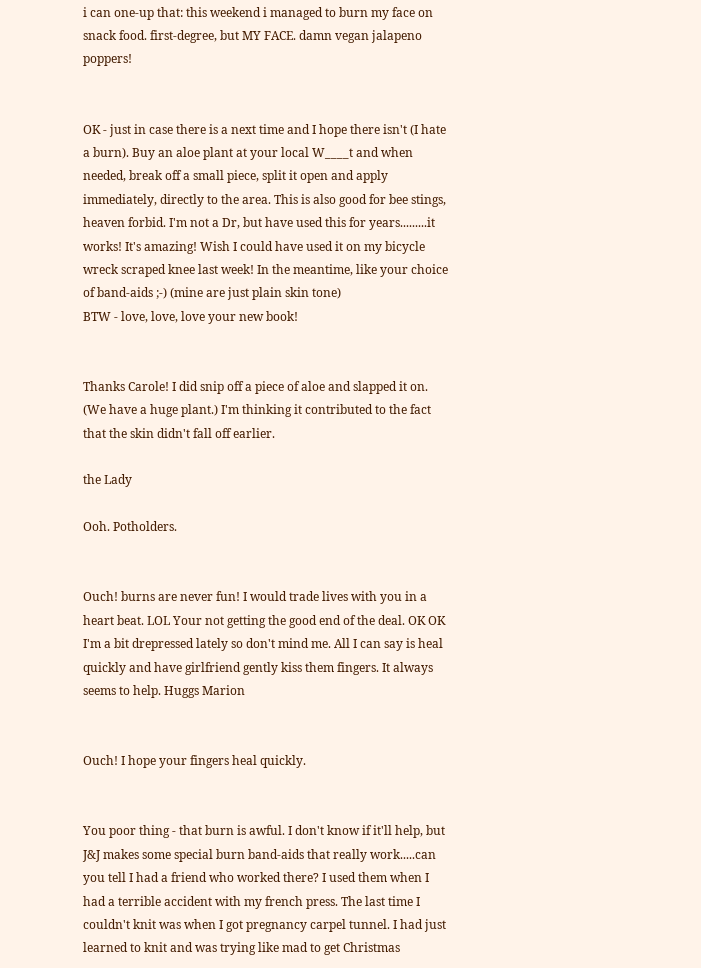i can one-up that: this weekend i managed to burn my face on snack food. first-degree, but MY FACE. damn vegan jalapeno poppers!


OK - just in case there is a next time and I hope there isn't (I hate a burn). Buy an aloe plant at your local W____t and when needed, break off a small piece, split it open and apply immediately, directly to the area. This is also good for bee stings, heaven forbid. I'm not a Dr, but have used this for years.........it works! It's amazing! Wish I could have used it on my bicycle wreck scraped knee last week! In the meantime, like your choice of band-aids ;-) (mine are just plain skin tone)
BTW - love, love, love your new book!


Thanks Carole! I did snip off a piece of aloe and slapped it on. (We have a huge plant.) I'm thinking it contributed to the fact that the skin didn't fall off earlier.

the Lady

Ooh. Potholders.


Ouch! burns are never fun! I would trade lives with you in a heart beat. LOL Your not getting the good end of the deal. OK OK I'm a bit drepressed lately so don't mind me. All I can say is heal quickly and have girlfriend gently kiss them fingers. It always seems to help. Huggs Marion


Ouch! I hope your fingers heal quickly.


You poor thing - that burn is awful. I don't know if it'll help, but J&J makes some special burn band-aids that really work.....can you tell I had a friend who worked there? I used them when I had a terrible accident with my french press. The last time I couldn't knit was when I got pregnancy carpel tunnel. I had just learned to knit and was trying like mad to get Christmas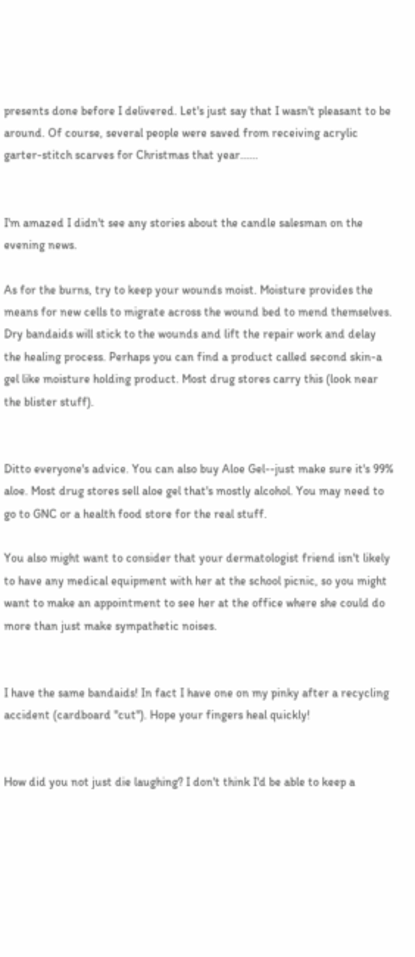presents done before I delivered. Let's just say that I wasn't pleasant to be around. Of course, several people were saved from receiving acrylic garter-stitch scarves for Christmas that year......


I'm amazed I didn't see any stories about the candle salesman on the evening news.

As for the burns, try to keep your wounds moist. Moisture provides the means for new cells to migrate across the wound bed to mend themselves. Dry bandaids will stick to the wounds and lift the repair work and delay the healing process. Perhaps you can find a product called second skin-a gel like moisture holding product. Most drug stores carry this (look near the blister stuff).


Ditto everyone's advice. You can also buy Aloe Gel--just make sure it's 99% aloe. Most drug stores sell aloe gel that's mostly alcohol. You may need to go to GNC or a health food store for the real stuff.

You also might want to consider that your dermatologist friend isn't likely to have any medical equipment with her at the school picnic, so you might want to make an appointment to see her at the office where she could do more than just make sympathetic noises.


I have the same bandaids! In fact I have one on my pinky after a recycling accident (cardboard "cut"). Hope your fingers heal quickly!


How did you not just die laughing? I don't think I'd be able to keep a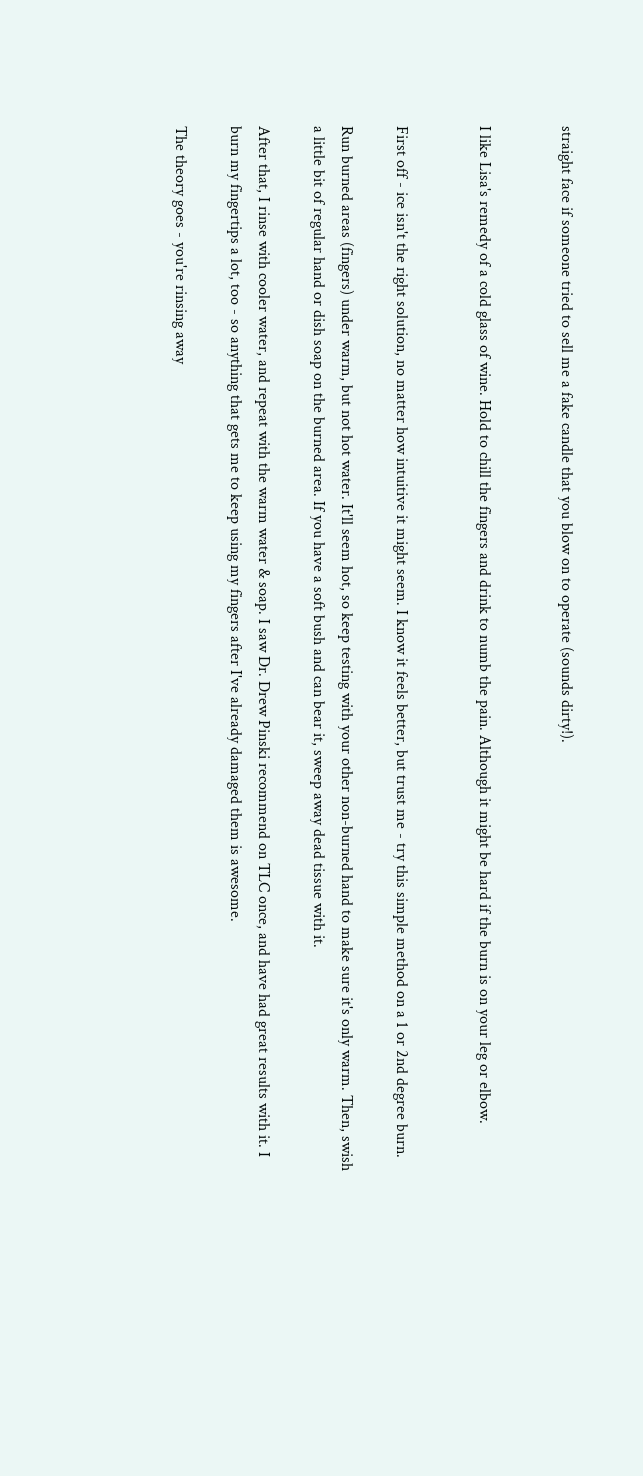straight face if someone tried to sell me a fake candle that you blow on to operate (sounds dirty!).


I like Lisa's remedy of a cold glass of wine. Hold to chill the fingers and drink to numb the pain. Although it might be hard if the burn is on your leg or elbow.


First off - ice isn't the right solution, no matter how intuitive it might seem. I know it feels better, but trust me - try this simple method on a 1 or 2nd degree burn.

Run burned areas (fingers) under warm, but not hot water. It'll seem hot, so keep testing with your other non-burned hand to make sure it's only warm. Then, swish a little bit of regular hand or dish soap on the burned area. If you have a soft bush and can bear it, sweep away dead tissue with it.

After that, I rinse with cooler water, and repeat with the warm water & soap. I saw Dr. Drew Pinski recommend on TLC once, and have had great results with it. I burn my fingertips a lot, too - so anything that gets me to keep using my fingers after I've already damaged them is awesome.

The theory goes - you're rinsing away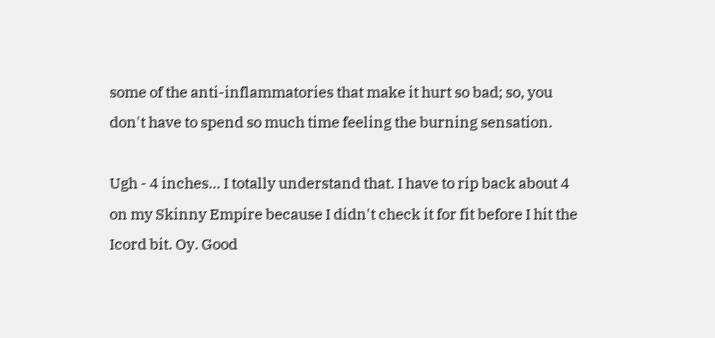some of the anti-inflammatories that make it hurt so bad; so, you don't have to spend so much time feeling the burning sensation.

Ugh - 4 inches... I totally understand that. I have to rip back about 4 on my Skinny Empire because I didn't check it for fit before I hit the Icord bit. Oy. Good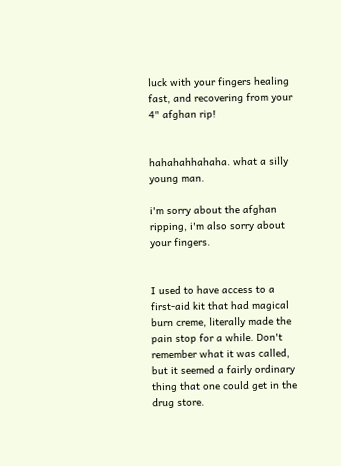luck with your fingers healing fast, and recovering from your 4" afghan rip!


hahahahhahaha. what a silly young man.

i'm sorry about the afghan ripping, i'm also sorry about your fingers.


I used to have access to a first-aid kit that had magical burn creme, literally made the pain stop for a while. Don't remember what it was called, but it seemed a fairly ordinary thing that one could get in the drug store.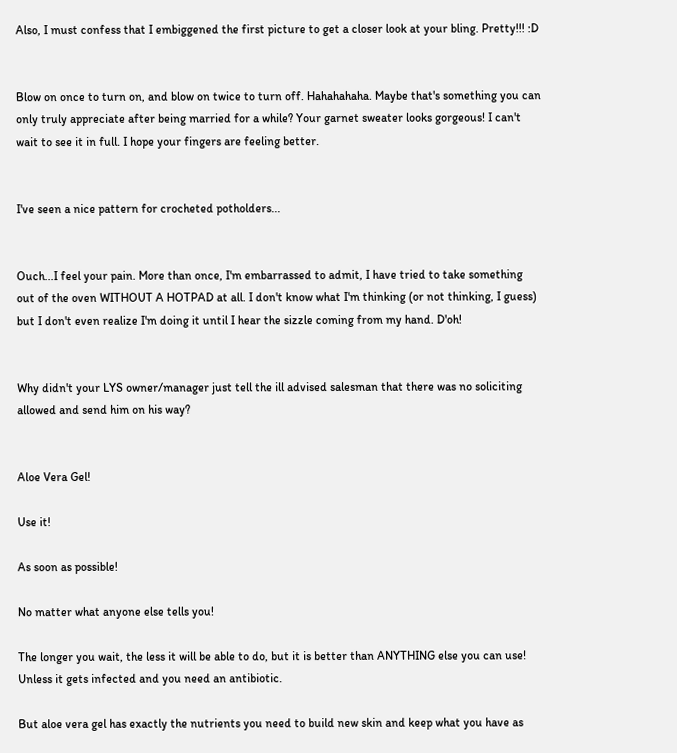Also, I must confess that I embiggened the first picture to get a closer look at your bling. Pretty!!! :D


Blow on once to turn on, and blow on twice to turn off. Hahahahaha. Maybe that's something you can only truly appreciate after being married for a while? Your garnet sweater looks gorgeous! I can't wait to see it in full. I hope your fingers are feeling better.


I've seen a nice pattern for crocheted potholders...


Ouch...I feel your pain. More than once, I'm embarrassed to admit, I have tried to take something out of the oven WITHOUT A HOTPAD at all. I don't know what I'm thinking (or not thinking, I guess) but I don't even realize I'm doing it until I hear the sizzle coming from my hand. D'oh!


Why didn't your LYS owner/manager just tell the ill advised salesman that there was no soliciting allowed and send him on his way?


Aloe Vera Gel!

Use it!

As soon as possible!

No matter what anyone else tells you!

The longer you wait, the less it will be able to do, but it is better than ANYTHING else you can use! Unless it gets infected and you need an antibiotic.

But aloe vera gel has exactly the nutrients you need to build new skin and keep what you have as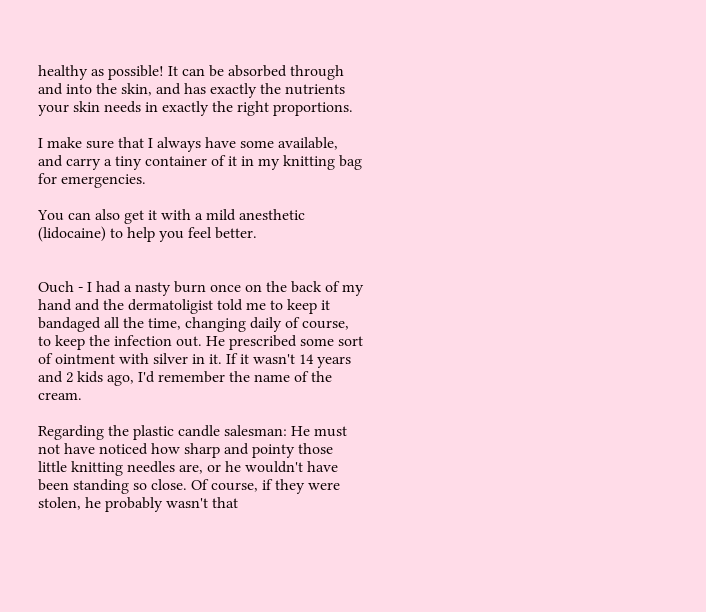healthy as possible! It can be absorbed through and into the skin, and has exactly the nutrients your skin needs in exactly the right proportions.

I make sure that I always have some available, and carry a tiny container of it in my knitting bag for emergencies.

You can also get it with a mild anesthetic (lidocaine) to help you feel better.


Ouch - I had a nasty burn once on the back of my hand and the dermatoligist told me to keep it bandaged all the time, changing daily of course, to keep the infection out. He prescribed some sort of ointment with silver in it. If it wasn't 14 years and 2 kids ago, I'd remember the name of the cream.

Regarding the plastic candle salesman: He must not have noticed how sharp and pointy those little knitting needles are, or he wouldn't have been standing so close. Of course, if they were stolen, he probably wasn't that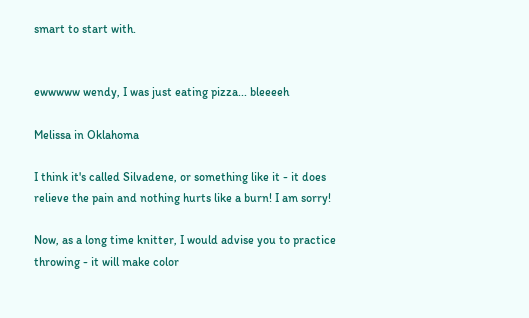smart to start with.


ewwwww wendy, I was just eating pizza... bleeeeh

Melissa in Oklahoma

I think it's called Silvadene, or something like it - it does relieve the pain and nothing hurts like a burn! I am sorry!

Now, as a long time knitter, I would advise you to practice throwing - it will make color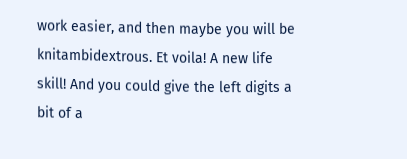work easier, and then maybe you will be knitambidextrous. Et voila! A new life skill! And you could give the left digits a bit of a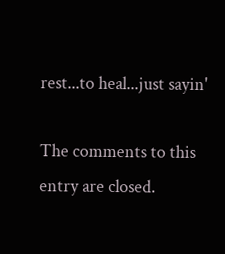rest...to heal...just sayin'

The comments to this entry are closed.